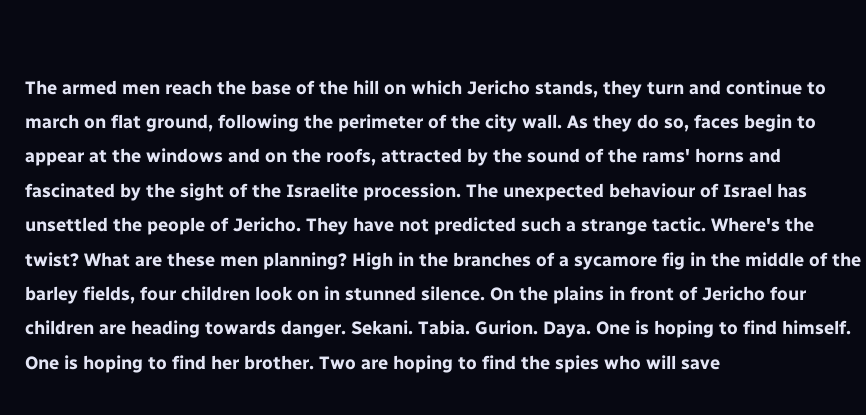The armed men reach the base of the hill on which Jericho stands, they turn and continue to march on flat ground, following the perimeter of the city wall. As they do so, faces begin to appear at the windows and on the roofs, attracted by the sound of the rams' horns and fascinated by the sight of the Israelite procession. The unexpected behaviour of Israel has unsettled the people of Jericho. They have not predicted such a strange tactic. Where's the twist? What are these men planning? High in the branches of a sycamore fig in the middle of the barley fields, four children look on in stunned silence. On the plains in front of Jericho four children are heading towards danger. Sekani. Tabia. Gurion. Daya. One is hoping to find himself. One is hoping to find her brother. Two are hoping to find the spies who will save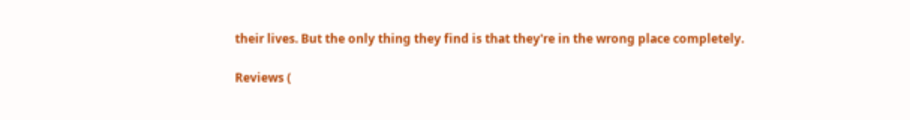their lives. But the only thing they find is that they're in the wrong place completely.

Reviews (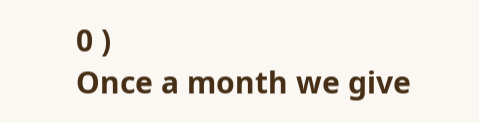0 )
Once a month we give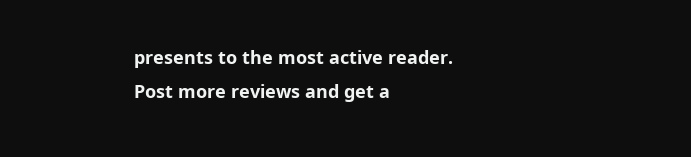presents to the most active reader.
Post more reviews and get a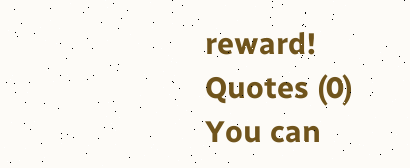reward!
Quotes (0)
You can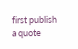first publish a quote